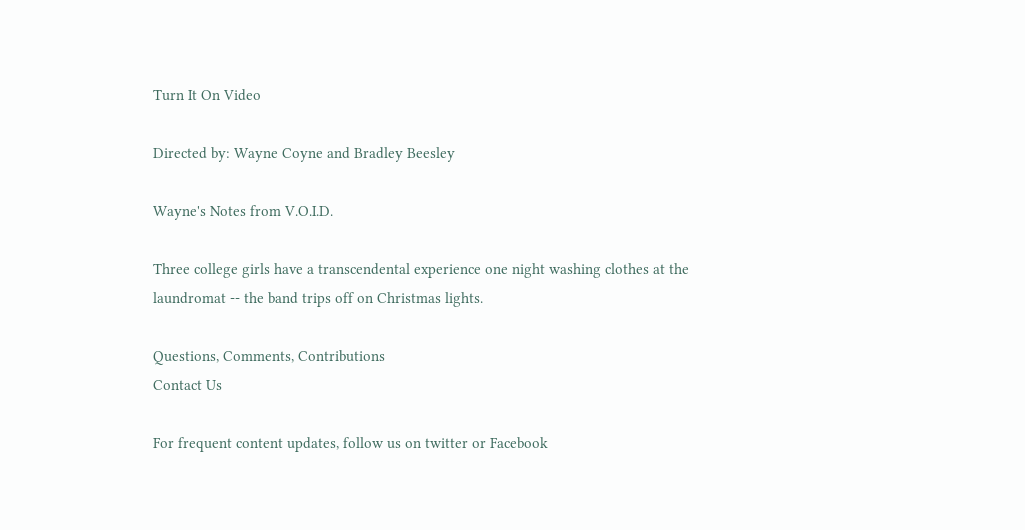Turn It On Video

Directed by: Wayne Coyne and Bradley Beesley

Wayne's Notes from V.O.I.D.

Three college girls have a transcendental experience one night washing clothes at the laundromat -- the band trips off on Christmas lights.

Questions, Comments, Contributions
Contact Us

For frequent content updates, follow us on twitter or Facebook